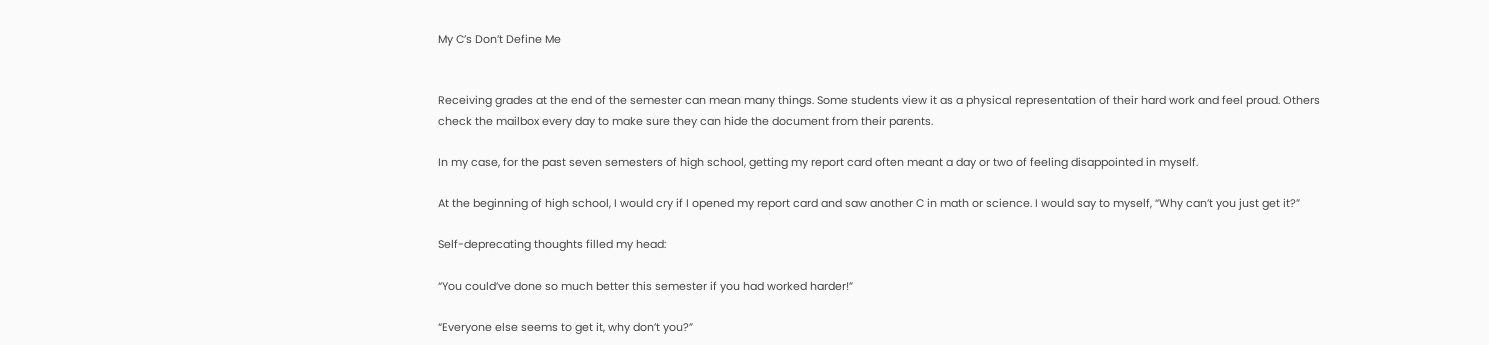My C’s Don’t Define Me


Receiving grades at the end of the semester can mean many things. Some students view it as a physical representation of their hard work and feel proud. Others check the mailbox every day to make sure they can hide the document from their parents.

In my case, for the past seven semesters of high school, getting my report card often meant a day or two of feeling disappointed in myself.

At the beginning of high school, I would cry if I opened my report card and saw another C in math or science. I would say to myself, “Why can’t you just get it?”

Self-deprecating thoughts filled my head:

“You could’ve done so much better this semester if you had worked harder!”

“Everyone else seems to get it, why don’t you?”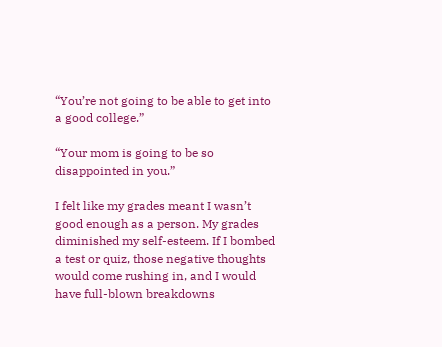“You’re not going to be able to get into a good college.”

“Your mom is going to be so disappointed in you.”

I felt like my grades meant I wasn’t good enough as a person. My grades diminished my self-esteem. If I bombed a test or quiz, those negative thoughts would come rushing in, and I would have full-blown breakdowns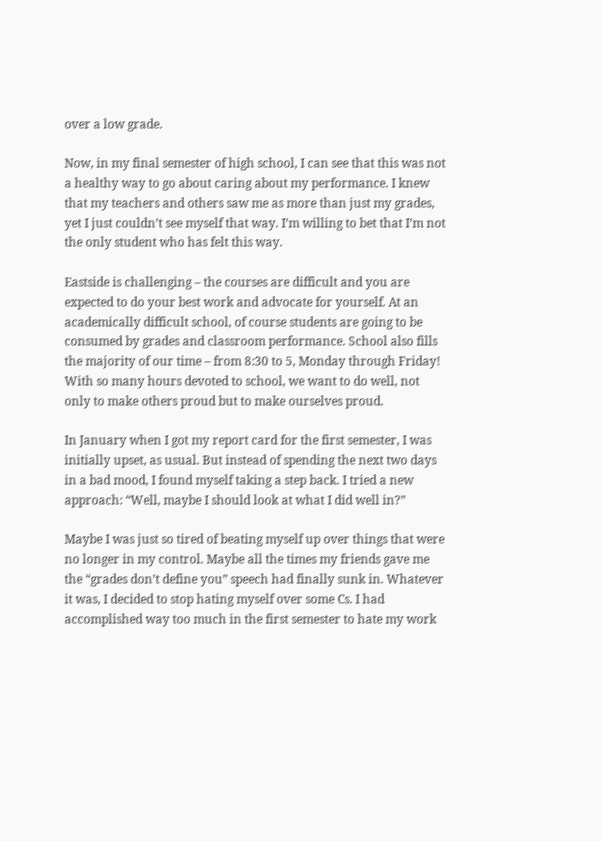over a low grade.

Now, in my final semester of high school, I can see that this was not a healthy way to go about caring about my performance. I knew that my teachers and others saw me as more than just my grades, yet I just couldn’t see myself that way. I’m willing to bet that I’m not the only student who has felt this way.

Eastside is challenging – the courses are difficult and you are expected to do your best work and advocate for yourself. At an academically difficult school, of course students are going to be consumed by grades and classroom performance. School also fills the majority of our time – from 8:30 to 5, Monday through Friday! With so many hours devoted to school, we want to do well, not only to make others proud but to make ourselves proud.

In January when I got my report card for the first semester, I was initially upset, as usual. But instead of spending the next two days in a bad mood, I found myself taking a step back. I tried a new approach: “Well, maybe I should look at what I did well in?”

Maybe I was just so tired of beating myself up over things that were no longer in my control. Maybe all the times my friends gave me the “grades don’t define you” speech had finally sunk in. Whatever it was, I decided to stop hating myself over some Cs. I had accomplished way too much in the first semester to hate my work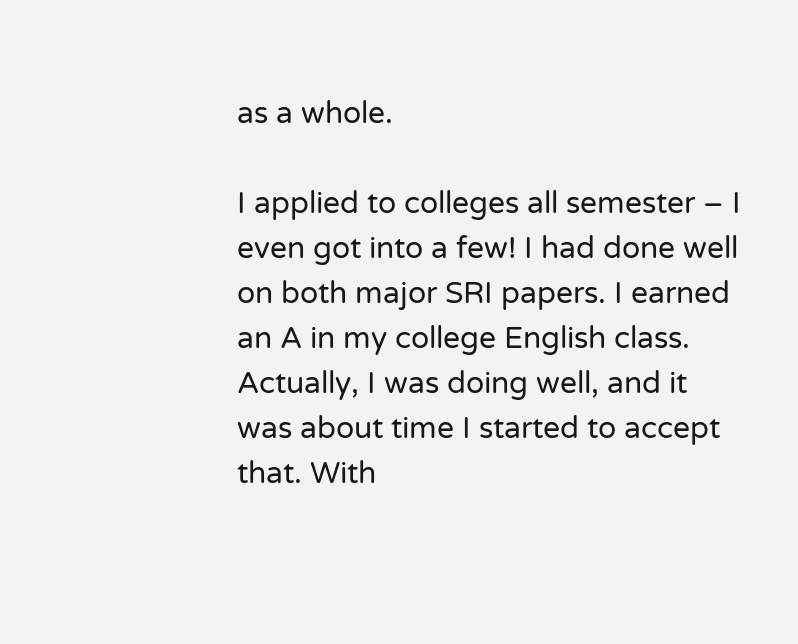as a whole.

I applied to colleges all semester – I even got into a few! I had done well on both major SRI papers. I earned an A in my college English class. Actually, I was doing well, and it was about time I started to accept that. With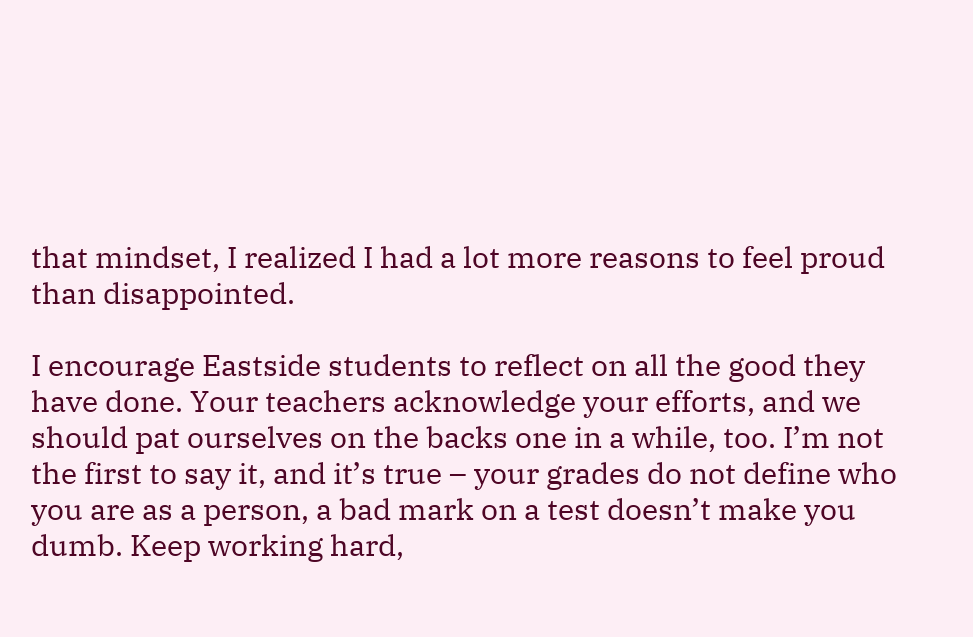that mindset, I realized I had a lot more reasons to feel proud than disappointed.

I encourage Eastside students to reflect on all the good they have done. Your teachers acknowledge your efforts, and we should pat ourselves on the backs one in a while, too. I’m not the first to say it, and it’s true – your grades do not define who you are as a person, a bad mark on a test doesn’t make you dumb. Keep working hard,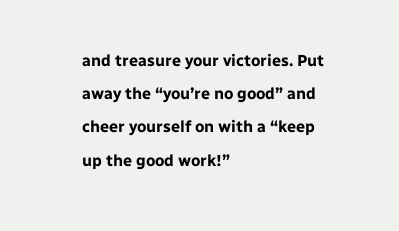and treasure your victories. Put away the “you’re no good” and cheer yourself on with a “keep up the good work!”